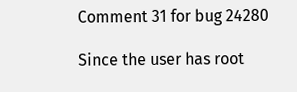Comment 31 for bug 24280

Since the user has root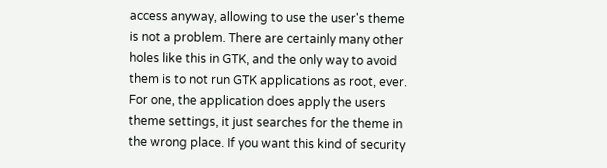access anyway, allowing to use the user's theme is not a problem. There are certainly many other holes like this in GTK, and the only way to avoid them is to not run GTK applications as root, ever.
For one, the application does apply the users theme settings, it just searches for the theme in the wrong place. If you want this kind of security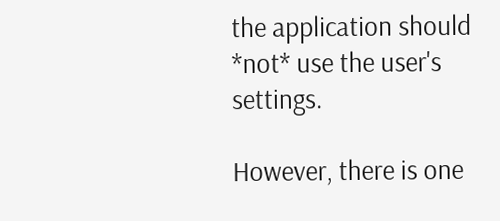the application should *not* use the user's settings.

However, there is one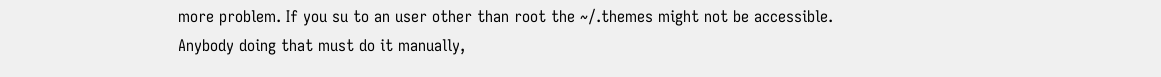more problem. If you su to an user other than root the ~/.themes might not be accessible. Anybody doing that must do it manually,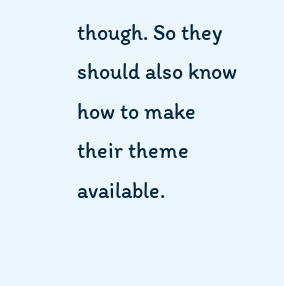though. So they should also know how to make their theme available.